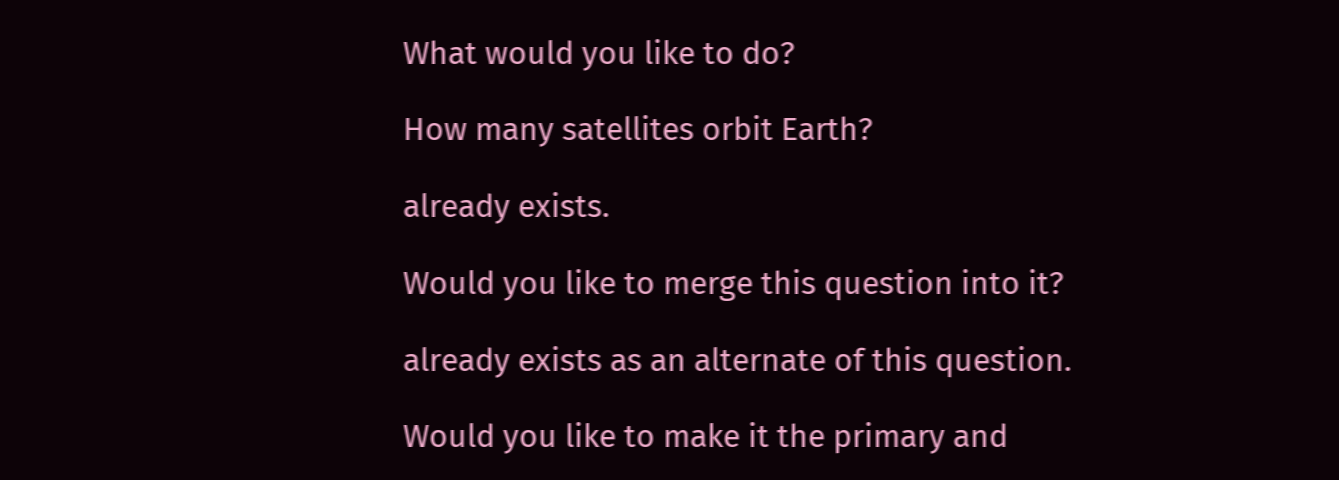What would you like to do?

How many satellites orbit Earth?

already exists.

Would you like to merge this question into it?

already exists as an alternate of this question.

Would you like to make it the primary and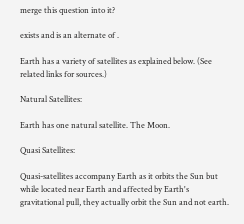merge this question into it?

exists and is an alternate of .

Earth has a variety of satellites as explained below. (See related links for sources.)

Natural Satellites:

Earth has one natural satellite. The Moon.

Quasi Satellites:

Quasi-satellites accompany Earth as it orbits the Sun but while located near Earth and affected by Earth's gravitational pull, they actually orbit the Sun and not earth.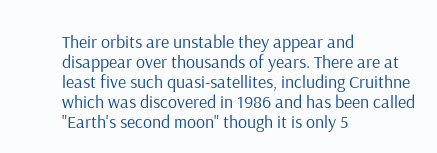Their orbits are unstable they appear and disappear over thousands of years. There are at least five such quasi-satellites, including Cruithne which was discovered in 1986 and has been called "Earth's second moon" though it is only 5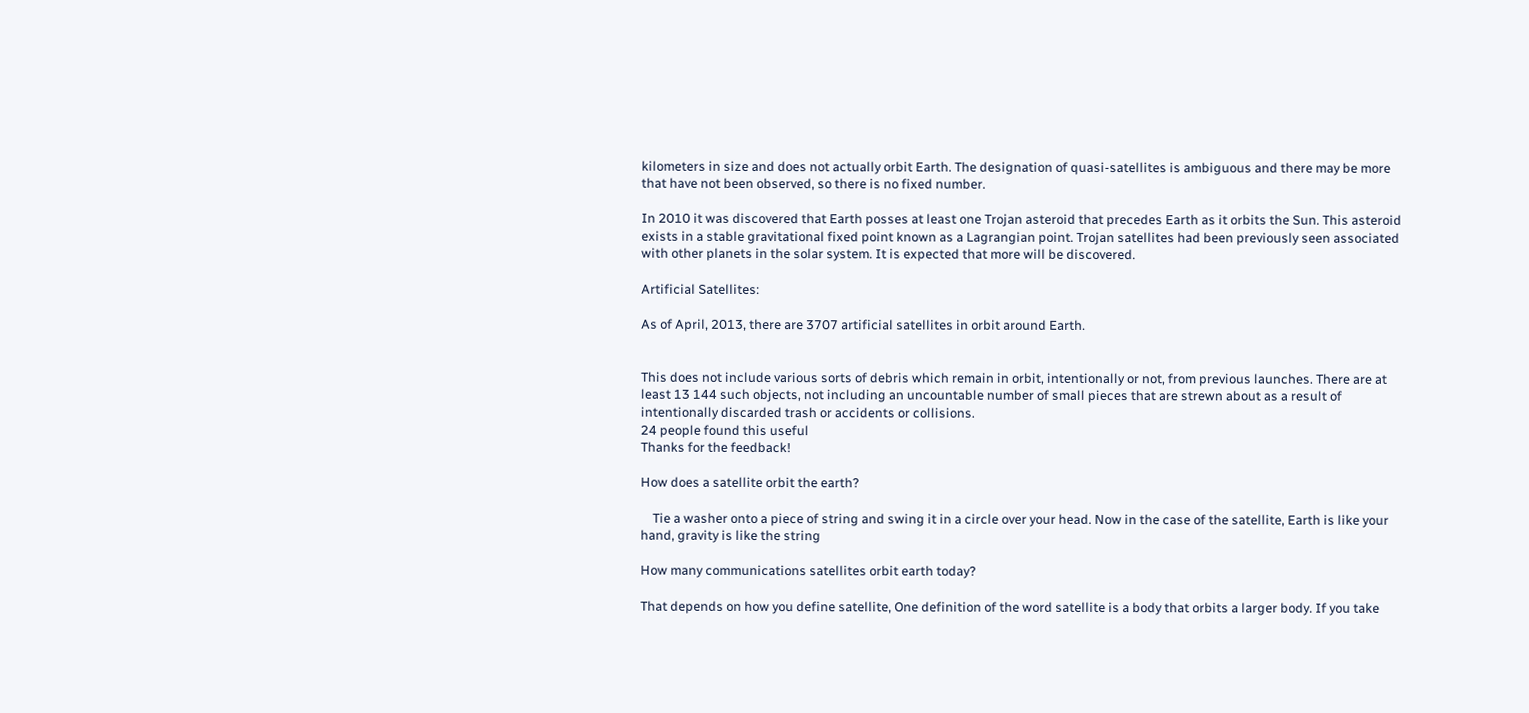kilometers in size and does not actually orbit Earth. The designation of quasi-satellites is ambiguous and there may be more that have not been observed, so there is no fixed number.

In 2010 it was discovered that Earth posses at least one Trojan asteroid that precedes Earth as it orbits the Sun. This asteroid exists in a stable gravitational fixed point known as a Lagrangian point. Trojan satellites had been previously seen associated with other planets in the solar system. It is expected that more will be discovered.

Artificial Satellites:

As of April, 2013, there are 3707 artificial satellites in orbit around Earth.


This does not include various sorts of debris which remain in orbit, intentionally or not, from previous launches. There are at least 13 144 such objects, not including an uncountable number of small pieces that are strewn about as a result of intentionally discarded trash or accidents or collisions.
24 people found this useful
Thanks for the feedback!

How does a satellite orbit the earth?

    Tie a washer onto a piece of string and swing it in a circle over your head. Now in the case of the satellite, Earth is like your hand, gravity is like the string

How many communications satellites orbit earth today?

That depends on how you define satellite, One definition of the word satellite is a body that orbits a larger body. If you take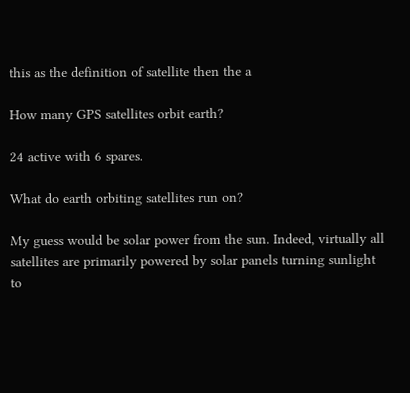this as the definition of satellite then the a

How many GPS satellites orbit earth?

24 active with 6 spares.

What do earth orbiting satellites run on?

My guess would be solar power from the sun. Indeed, virtually all satellites are primarily powered by solar panels turning sunlight to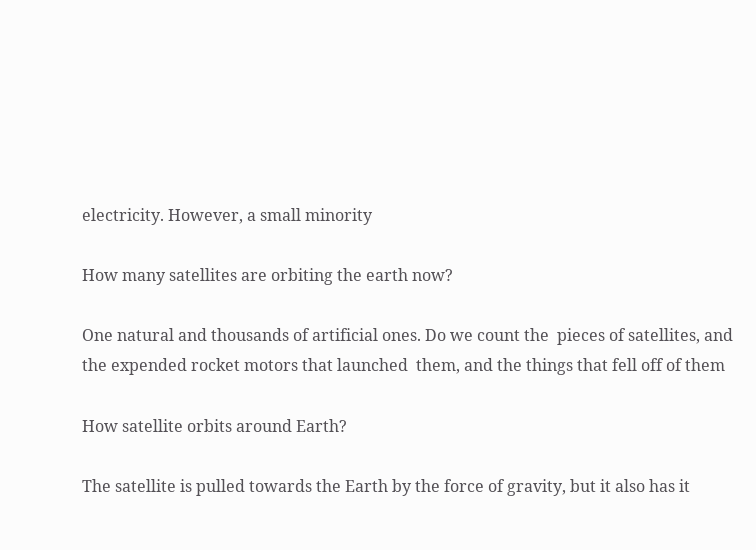electricity. However, a small minority

How many satellites are orbiting the earth now?

One natural and thousands of artificial ones. Do we count the  pieces of satellites, and the expended rocket motors that launched  them, and the things that fell off of them

How satellite orbits around Earth?

The satellite is pulled towards the Earth by the force of gravity, but it also has it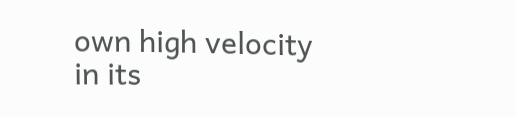own high velocity in its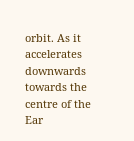orbit. As it accelerates downwards towards the centre of the Ear